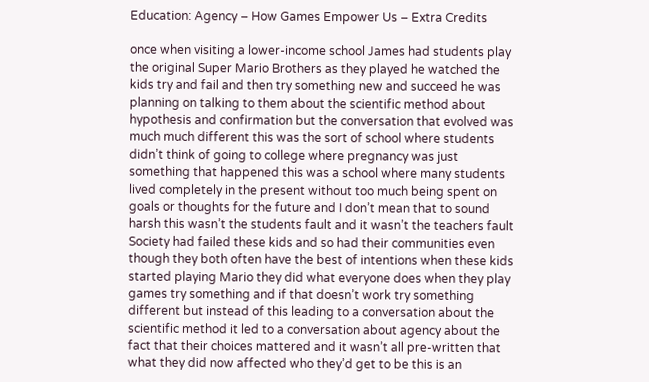Education: Agency – How Games Empower Us – Extra Credits

once when visiting a lower-income school James had students play the original Super Mario Brothers as they played he watched the kids try and fail and then try something new and succeed he was planning on talking to them about the scientific method about hypothesis and confirmation but the conversation that evolved was much much different this was the sort of school where students didn’t think of going to college where pregnancy was just something that happened this was a school where many students lived completely in the present without too much being spent on goals or thoughts for the future and I don’t mean that to sound harsh this wasn’t the students fault and it wasn’t the teachers fault Society had failed these kids and so had their communities even though they both often have the best of intentions when these kids started playing Mario they did what everyone does when they play games try something and if that doesn’t work try something different but instead of this leading to a conversation about the scientific method it led to a conversation about agency about the fact that their choices mattered and it wasn’t all pre-written that what they did now affected who they’d get to be this is an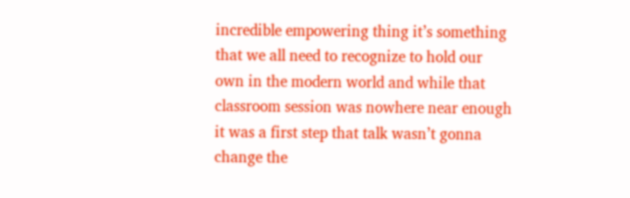incredible empowering thing it’s something that we all need to recognize to hold our own in the modern world and while that classroom session was nowhere near enough it was a first step that talk wasn’t gonna change the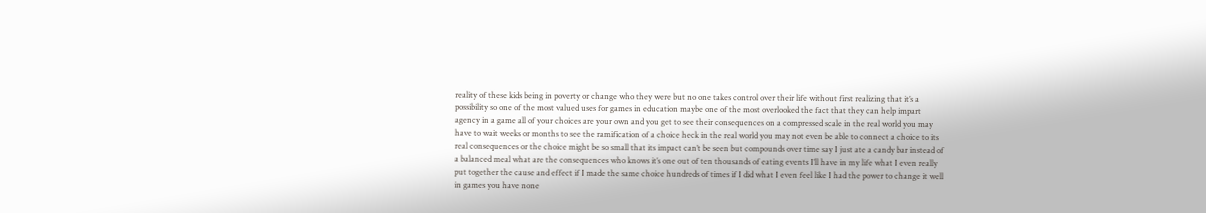reality of these kids being in poverty or change who they were but no one takes control over their life without first realizing that it’s a possibility so one of the most valued uses for games in education maybe one of the most overlooked the fact that they can help impart agency in a game all of your choices are your own and you get to see their consequences on a compressed scale in the real world you may have to wait weeks or months to see the ramification of a choice heck in the real world you may not even be able to connect a choice to its real consequences or the choice might be so small that its impact can’t be seen but compounds over time say I just ate a candy bar instead of a balanced meal what are the consequences who knows it’s one out of ten thousands of eating events I’ll have in my life what I even really put together the cause and effect if I made the same choice hundreds of times if I did what I even feel like I had the power to change it well in games you have none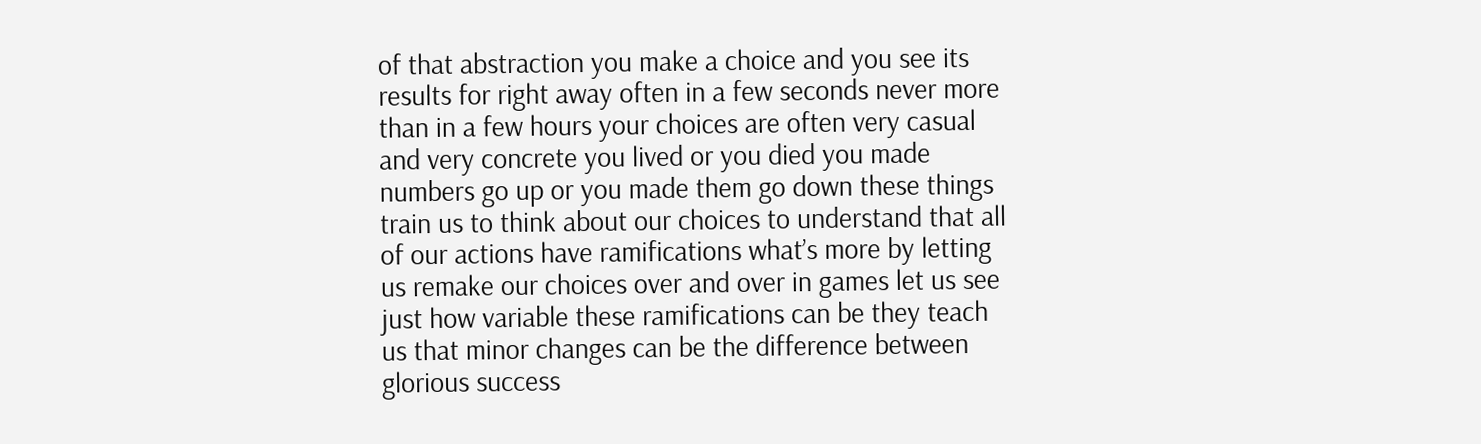of that abstraction you make a choice and you see its results for right away often in a few seconds never more than in a few hours your choices are often very casual and very concrete you lived or you died you made numbers go up or you made them go down these things train us to think about our choices to understand that all of our actions have ramifications what’s more by letting us remake our choices over and over in games let us see just how variable these ramifications can be they teach us that minor changes can be the difference between glorious success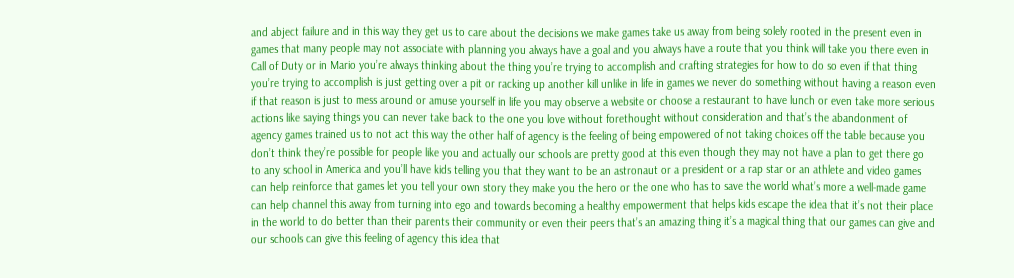and abject failure and in this way they get us to care about the decisions we make games take us away from being solely rooted in the present even in games that many people may not associate with planning you always have a goal and you always have a route that you think will take you there even in Call of Duty or in Mario you’re always thinking about the thing you’re trying to accomplish and crafting strategies for how to do so even if that thing you’re trying to accomplish is just getting over a pit or racking up another kill unlike in life in games we never do something without having a reason even if that reason is just to mess around or amuse yourself in life you may observe a website or choose a restaurant to have lunch or even take more serious actions like saying things you can never take back to the one you love without forethought without consideration and that’s the abandonment of agency games trained us to not act this way the other half of agency is the feeling of being empowered of not taking choices off the table because you don’t think they’re possible for people like you and actually our schools are pretty good at this even though they may not have a plan to get there go to any school in America and you’ll have kids telling you that they want to be an astronaut or a president or a rap star or an athlete and video games can help reinforce that games let you tell your own story they make you the hero or the one who has to save the world what’s more a well-made game can help channel this away from turning into ego and towards becoming a healthy empowerment that helps kids escape the idea that it’s not their place in the world to do better than their parents their community or even their peers that’s an amazing thing it’s a magical thing that our games can give and our schools can give this feeling of agency this idea that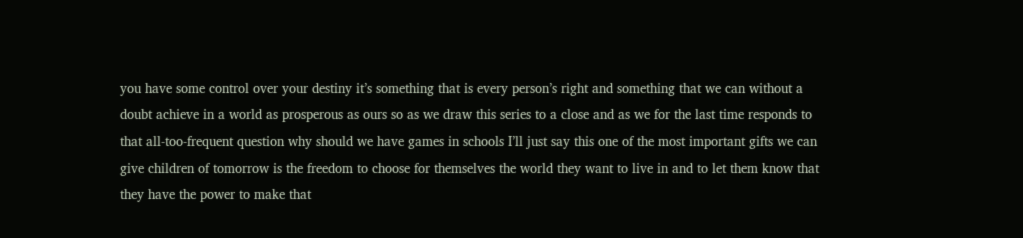you have some control over your destiny it’s something that is every person’s right and something that we can without a doubt achieve in a world as prosperous as ours so as we draw this series to a close and as we for the last time responds to that all-too-frequent question why should we have games in schools I’ll just say this one of the most important gifts we can give children of tomorrow is the freedom to choose for themselves the world they want to live in and to let them know that they have the power to make that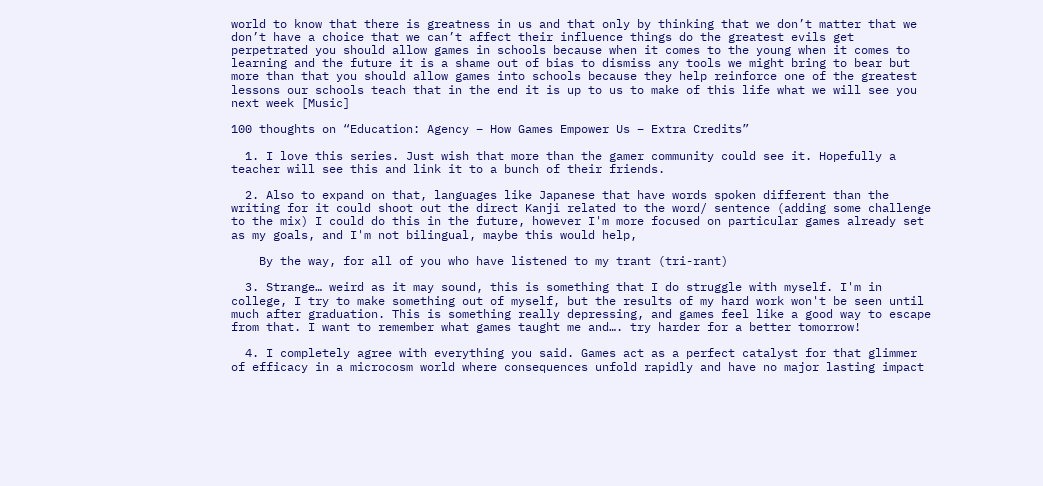world to know that there is greatness in us and that only by thinking that we don’t matter that we don’t have a choice that we can’t affect their influence things do the greatest evils get perpetrated you should allow games in schools because when it comes to the young when it comes to learning and the future it is a shame out of bias to dismiss any tools we might bring to bear but more than that you should allow games into schools because they help reinforce one of the greatest lessons our schools teach that in the end it is up to us to make of this life what we will see you next week [Music]

100 thoughts on “Education: Agency – How Games Empower Us – Extra Credits”

  1. I love this series. Just wish that more than the gamer community could see it. Hopefully a teacher will see this and link it to a bunch of their friends.

  2. Also to expand on that, languages like Japanese that have words spoken different than the writing for it could shoot out the direct Kanji related to the word/ sentence (adding some challenge to the mix) I could do this in the future, however I'm more focused on particular games already set as my goals, and I'm not bilingual, maybe this would help,

    By the way, for all of you who have listened to my trant (tri-rant)

  3. Strange… weird as it may sound, this is something that I do struggle with myself. I'm in college, I try to make something out of myself, but the results of my hard work won't be seen until much after graduation. This is something really depressing, and games feel like a good way to escape from that. I want to remember what games taught me and…. try harder for a better tomorrow!

  4. I completely agree with everything you said. Games act as a perfect catalyst for that glimmer of efficacy in a microcosm world where consequences unfold rapidly and have no major lasting impact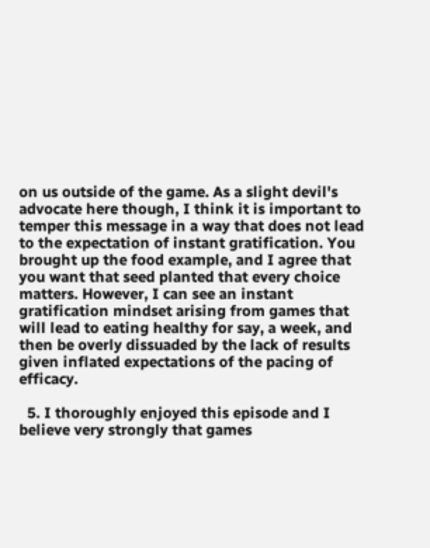on us outside of the game. As a slight devil's advocate here though, I think it is important to temper this message in a way that does not lead to the expectation of instant gratification. You brought up the food example, and I agree that you want that seed planted that every choice matters. However, I can see an instant gratification mindset arising from games that will lead to eating healthy for say, a week, and then be overly dissuaded by the lack of results given inflated expectations of the pacing of efficacy.

  5. I thoroughly enjoyed this episode and I believe very strongly that games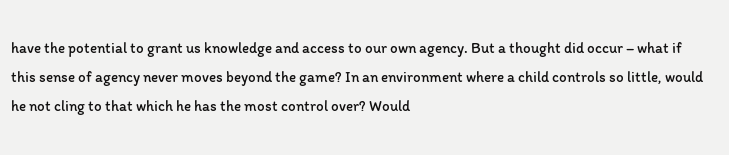have the potential to grant us knowledge and access to our own agency. But a thought did occur – what if this sense of agency never moves beyond the game? In an environment where a child controls so little, would he not cling to that which he has the most control over? Would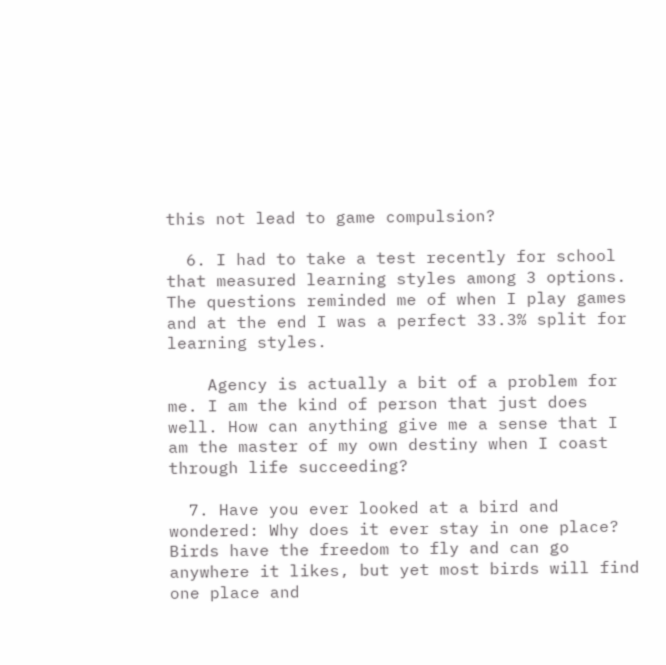this not lead to game compulsion?

  6. I had to take a test recently for school that measured learning styles among 3 options. The questions reminded me of when I play games and at the end I was a perfect 33.3% split for learning styles.

    Agency is actually a bit of a problem for me. I am the kind of person that just does well. How can anything give me a sense that I am the master of my own destiny when I coast through life succeeding?

  7. Have you ever looked at a bird and wondered: Why does it ever stay in one place? Birds have the freedom to fly and can go anywhere it likes, but yet most birds will find one place and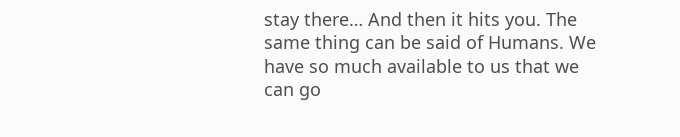stay there… And then it hits you. The same thing can be said of Humans. We have so much available to us that we can go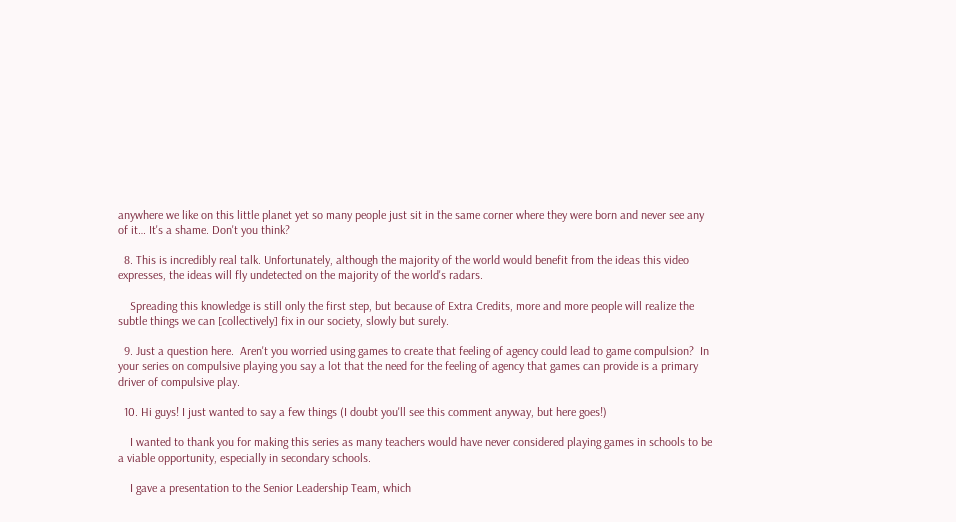anywhere we like on this little planet yet so many people just sit in the same corner where they were born and never see any of it… It's a shame. Don't you think?

  8. This is incredibly real talk. Unfortunately, although the majority of the world would benefit from the ideas this video expresses, the ideas will fly undetected on the majority of the world's radars.

    Spreading this knowledge is still only the first step, but because of Extra Credits, more and more people will realize the subtle things we can [collectively] fix in our society, slowly but surely.

  9. Just a question here.  Aren't you worried using games to create that feeling of agency could lead to game compulsion?  In your series on compulsive playing you say a lot that the need for the feeling of agency that games can provide is a primary driver of compulsive play.

  10. Hi guys! I just wanted to say a few things (I doubt you'll see this comment anyway, but here goes!)

    I wanted to thank you for making this series as many teachers would have never considered playing games in schools to be a viable opportunity, especially in secondary schools.

    I gave a presentation to the Senior Leadership Team, which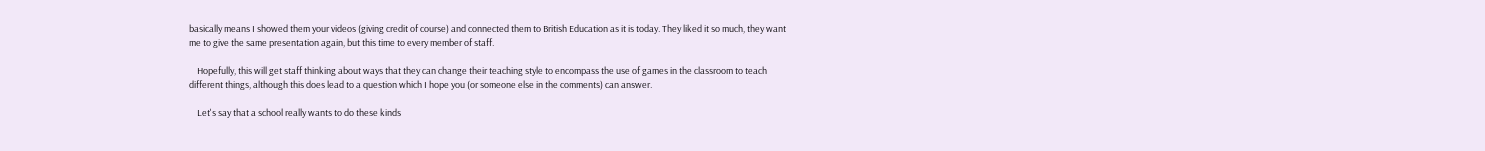basically means I showed them your videos (giving credit of course) and connected them to British Education as it is today. They liked it so much, they want me to give the same presentation again, but this time to every member of staff.

    Hopefully, this will get staff thinking about ways that they can change their teaching style to encompass the use of games in the classroom to teach different things, although this does lead to a question which I hope you (or someone else in the comments) can answer.

    Let's say that a school really wants to do these kinds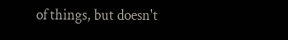of things, but doesn't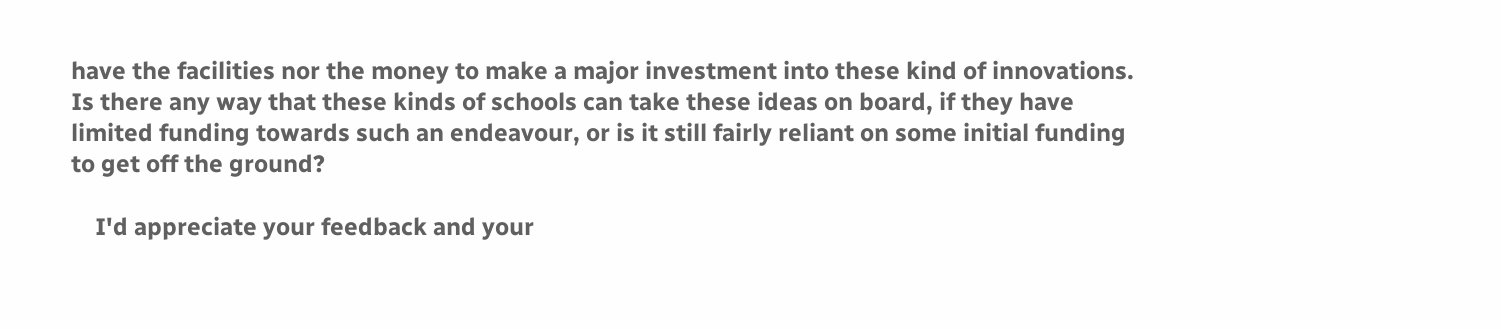have the facilities nor the money to make a major investment into these kind of innovations. Is there any way that these kinds of schools can take these ideas on board, if they have limited funding towards such an endeavour, or is it still fairly reliant on some initial funding to get off the ground?

    I'd appreciate your feedback and your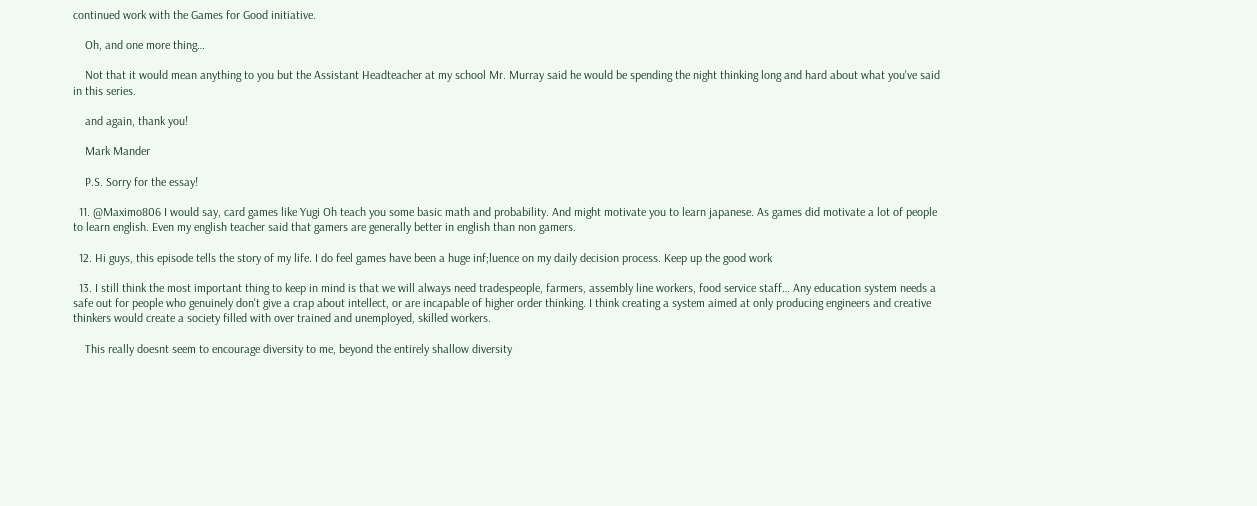continued work with the Games for Good initiative.

    Oh, and one more thing…

    Not that it would mean anything to you but the Assistant Headteacher at my school Mr. Murray said he would be spending the night thinking long and hard about what you've said in this series.

    and again, thank you!

    Mark Mander

    P.S. Sorry for the essay!

  11. @Maximo806 I would say, card games like Yugi Oh teach you some basic math and probability. And might motivate you to learn japanese. As games did motivate a lot of people to learn english. Even my english teacher said that gamers are generally better in english than non gamers.

  12. Hi guys, this episode tells the story of my life. I do feel games have been a huge inf;luence on my daily decision process. Keep up the good work

  13. I still think the most important thing to keep in mind is that we will always need tradespeople, farmers, assembly line workers, food service staff… Any education system needs a safe out for people who genuinely don't give a crap about intellect, or are incapable of higher order thinking. I think creating a system aimed at only producing engineers and creative thinkers would create a society filled with over trained and unemployed, skilled workers.

    This really doesnt seem to encourage diversity to me, beyond the entirely shallow diversity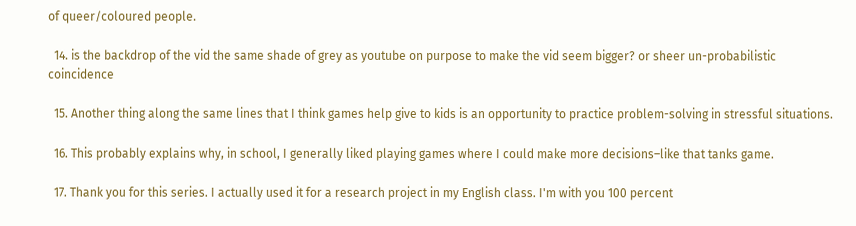of queer/coloured people.

  14. is the backdrop of the vid the same shade of grey as youtube on purpose to make the vid seem bigger? or sheer un-probabilistic coincidence

  15. Another thing along the same lines that I think games help give to kids is an opportunity to practice problem-solving in stressful situations.

  16. This probably explains why, in school, I generally liked playing games where I could make more decisions–like that tanks game.

  17. Thank you for this series. I actually used it for a research project in my English class. I'm with you 100 percent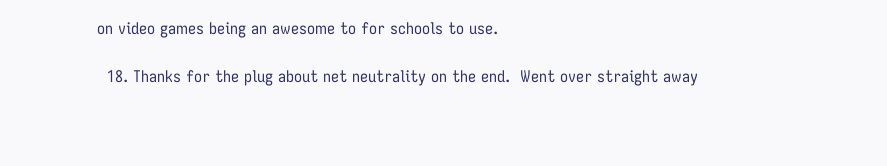on video games being an awesome to for schools to use.

  18. Thanks for the plug about net neutrality on the end.  Went over straight away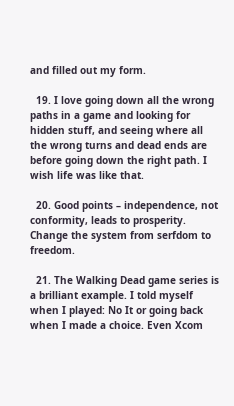and filled out my form.

  19. I love going down all the wrong paths in a game and looking for hidden stuff, and seeing where all the wrong turns and dead ends are before going down the right path. I wish life was like that.

  20. Good points – independence, not conformity, leads to prosperity. Change the system from serfdom to freedom.

  21. The Walking Dead game series is a brilliant example. I told myself when I played: No It or going back when I made a choice. Even Xcom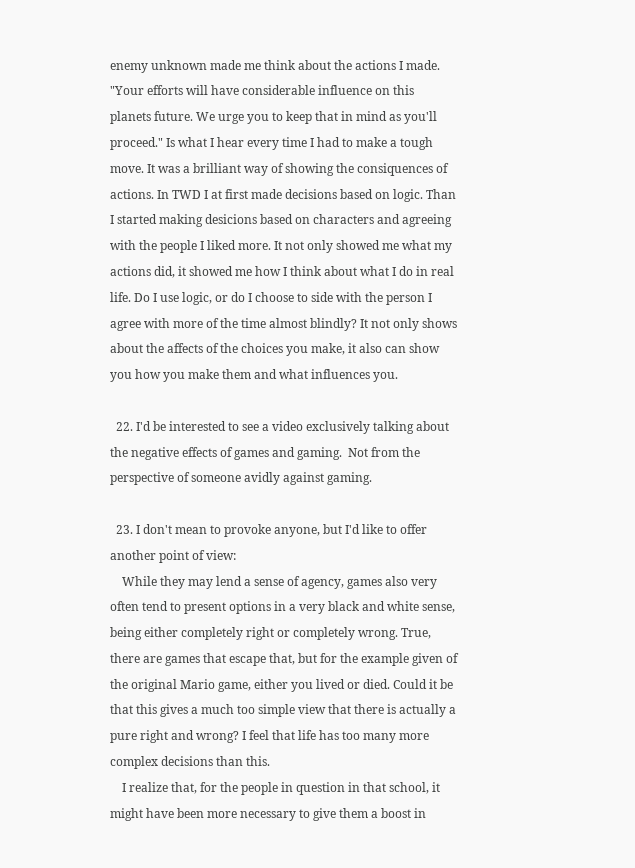enemy unknown made me think about the actions I made. "Your efforts will have considerable influence on this planets future. We urge you to keep that in mind as you'll proceed." Is what I hear every time I had to make a tough move. It was a brilliant way of showing the consiquences of actions. In TWD I at first made decisions based on logic. Than I started making desicions based on characters and agreeing with the people I liked more. It not only showed me what my actions did, it showed me how I think about what I do in real life. Do I use logic, or do I choose to side with the person I agree with more of the time almost blindly? It not only shows about the affects of the choices you make, it also can show you how you make them and what influences you.

  22. I'd be interested to see a video exclusively talking about the negative effects of games and gaming.  Not from the perspective of someone avidly against gaming.

  23. I don't mean to provoke anyone, but I'd like to offer another point of view:
    While they may lend a sense of agency, games also very often tend to present options in a very black and white sense, being either completely right or completely wrong. True, there are games that escape that, but for the example given of the original Mario game, either you lived or died. Could it be that this gives a much too simple view that there is actually a pure right and wrong? I feel that life has too many more complex decisions than this.
    I realize that, for the people in question in that school, it might have been more necessary to give them a boost in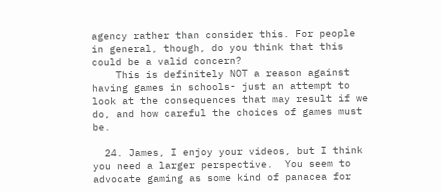agency rather than consider this. For people in general, though, do you think that this could be a valid concern?
    This is definitely NOT a reason against having games in schools- just an attempt to look at the consequences that may result if we do, and how careful the choices of games must be.

  24. James, I enjoy your videos, but I think you need a larger perspective.  You seem to advocate gaming as some kind of panacea for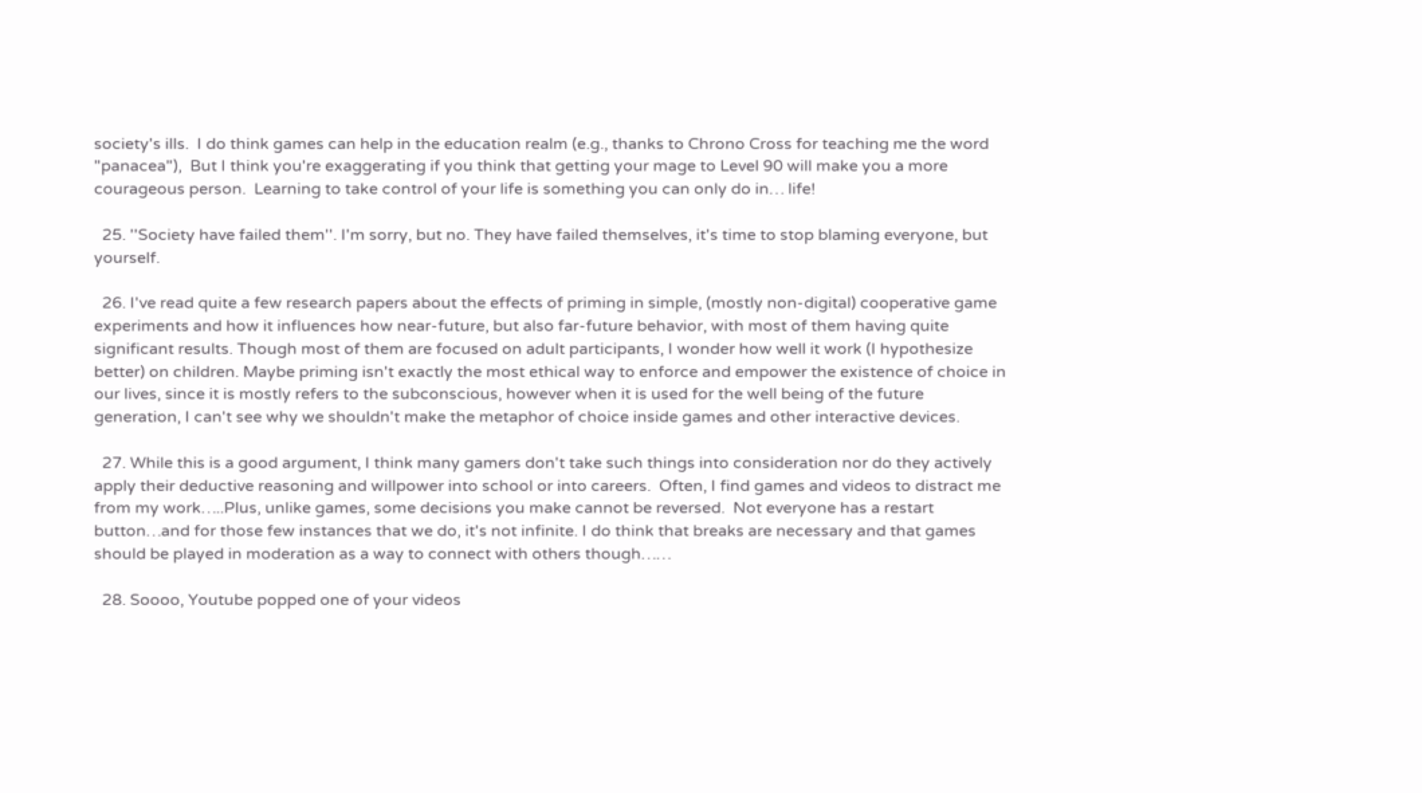society's ills.  I do think games can help in the education realm (e.g., thanks to Chrono Cross for teaching me the word "panacea"),  But I think you're exaggerating if you think that getting your mage to Level 90 will make you a more courageous person.  Learning to take control of your life is something you can only do in… life!

  25. ''Society have failed them''. I'm sorry, but no. They have failed themselves, it's time to stop blaming everyone, but yourself.

  26. I've read quite a few research papers about the effects of priming in simple, (mostly non-digital) cooperative game experiments and how it influences how near-future, but also far-future behavior, with most of them having quite significant results. Though most of them are focused on adult participants, I wonder how well it work (I hypothesize better) on children. Maybe priming isn't exactly the most ethical way to enforce and empower the existence of choice in our lives, since it is mostly refers to the subconscious, however when it is used for the well being of the future generation, I can't see why we shouldn't make the metaphor of choice inside games and other interactive devices.

  27. While this is a good argument, I think many gamers don't take such things into consideration nor do they actively apply their deductive reasoning and willpower into school or into careers.  Often, I find games and videos to distract me from my work…..Plus, unlike games, some decisions you make cannot be reversed.  Not everyone has a restart button…and for those few instances that we do, it's not infinite. I do think that breaks are necessary and that games should be played in moderation as a way to connect with others though……

  28. Soooo, Youtube popped one of your videos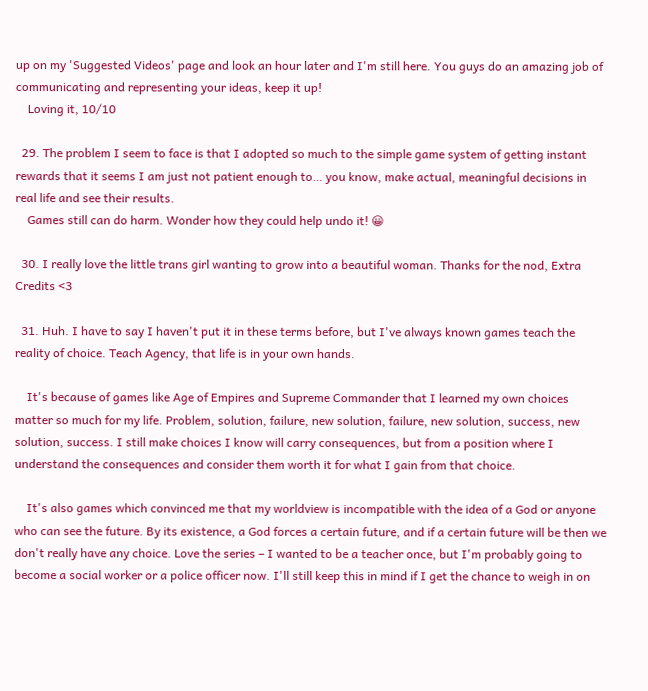up on my 'Suggested Videos' page and look an hour later and I'm still here. You guys do an amazing job of communicating and representing your ideas, keep it up!
    Loving it, 10/10

  29. The problem I seem to face is that I adopted so much to the simple game system of getting instant rewards that it seems I am just not patient enough to… you know, make actual, meaningful decisions in real life and see their results.
    Games still can do harm. Wonder how they could help undo it! 😀

  30. I really love the little trans girl wanting to grow into a beautiful woman. Thanks for the nod, Extra Credits <3

  31. Huh. I have to say I haven't put it in these terms before, but I've always known games teach the reality of choice. Teach Agency, that life is in your own hands.

    It's because of games like Age of Empires and Supreme Commander that I learned my own choices matter so much for my life. Problem, solution, failure, new solution, failure, new solution, success, new solution, success. I still make choices I know will carry consequences, but from a position where I understand the consequences and consider them worth it for what I gain from that choice.

    It's also games which convinced me that my worldview is incompatible with the idea of a God or anyone who can see the future. By its existence, a God forces a certain future, and if a certain future will be then we don't really have any choice. Love the series – I wanted to be a teacher once, but I'm probably going to become a social worker or a police officer now. I'll still keep this in mind if I get the chance to weigh in on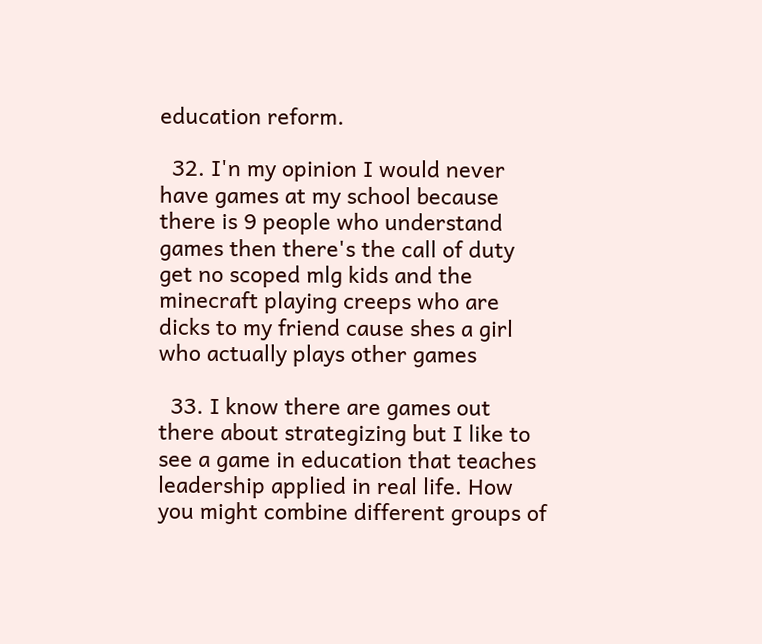education reform.

  32. I'n my opinion I would never have games at my school because there is 9 people who understand games then there's the call of duty get no scoped mlg kids and the minecraft playing creeps who are dicks to my friend cause shes a girl who actually plays other games

  33. I know there are games out there about strategizing but I like to see a game in education that teaches leadership applied in real life. How you might combine different groups of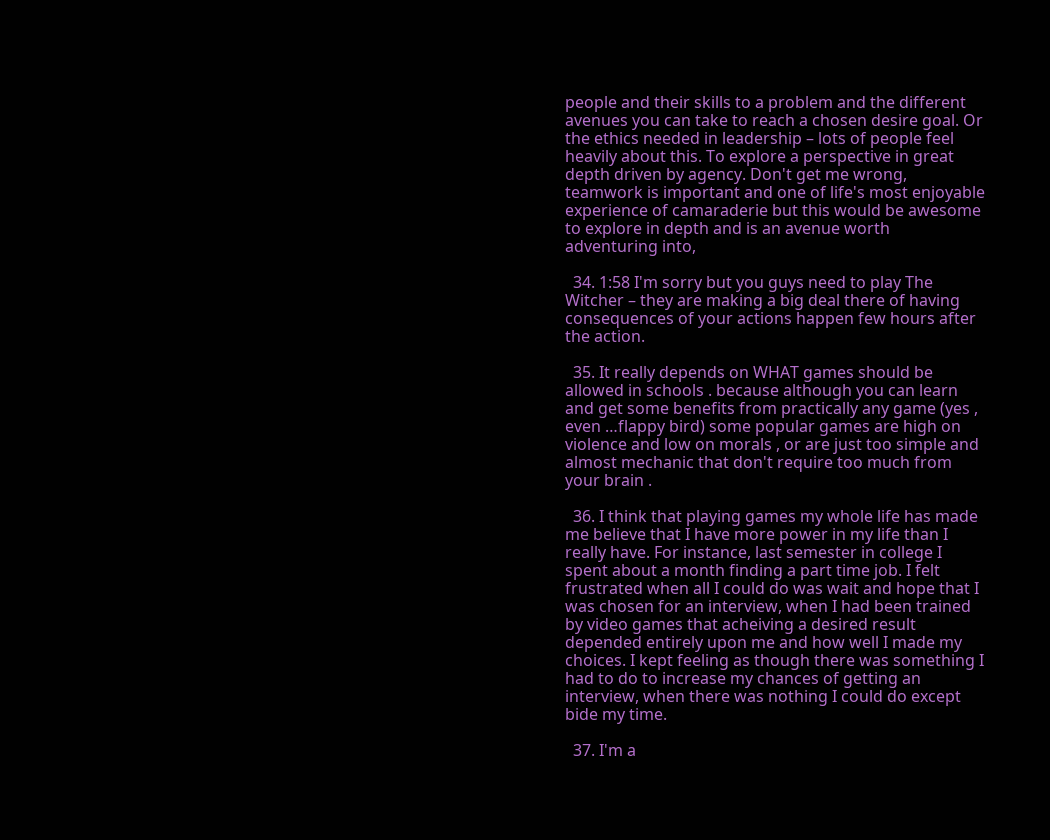people and their skills to a problem and the different avenues you can take to reach a chosen desire goal. Or the ethics needed in leadership – lots of people feel heavily about this. To explore a perspective in great depth driven by agency. Don't get me wrong, teamwork is important and one of life's most enjoyable experience of camaraderie but this would be awesome to explore in depth and is an avenue worth adventuring into,

  34. 1:58 I'm sorry but you guys need to play The Witcher – they are making a big deal there of having consequences of your actions happen few hours after the action.

  35. It really depends on WHAT games should be allowed in schools . because although you can learn and get some benefits from practically any game (yes , even …flappy bird) some popular games are high on violence and low on morals , or are just too simple and almost mechanic that don't require too much from your brain .

  36. I think that playing games my whole life has made me believe that I have more power in my life than I really have. For instance, last semester in college I spent about a month finding a part time job. I felt frustrated when all I could do was wait and hope that I was chosen for an interview, when I had been trained by video games that acheiving a desired result depended entirely upon me and how well I made my choices. I kept feeling as though there was something I had to do to increase my chances of getting an interview, when there was nothing I could do except bide my time.

  37. I'm a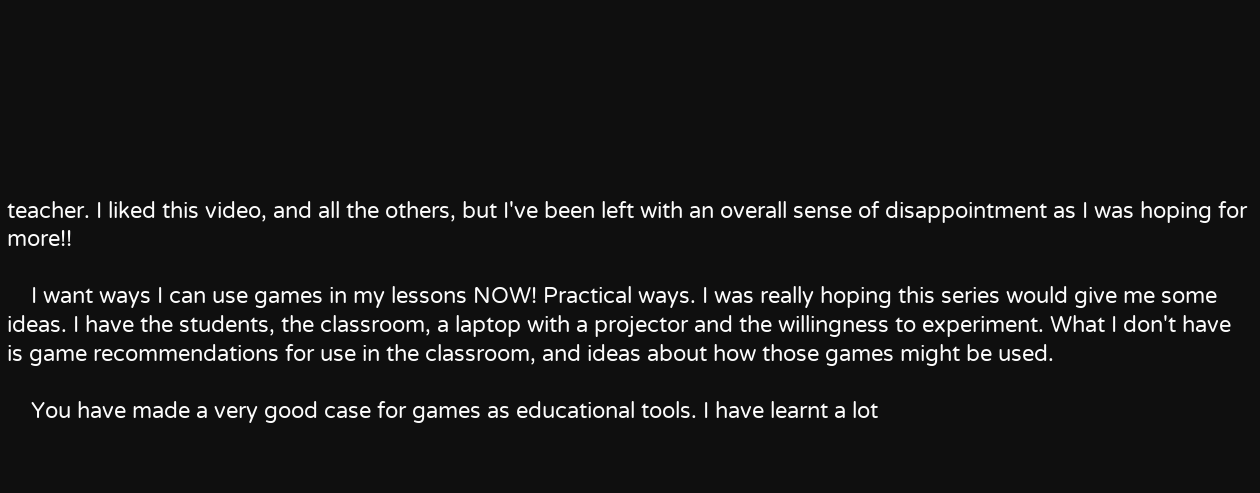teacher. I liked this video, and all the others, but I've been left with an overall sense of disappointment as I was hoping for more!!

    I want ways I can use games in my lessons NOW! Practical ways. I was really hoping this series would give me some ideas. I have the students, the classroom, a laptop with a projector and the willingness to experiment. What I don't have is game recommendations for use in the classroom, and ideas about how those games might be used.

    You have made a very good case for games as educational tools. I have learnt a lot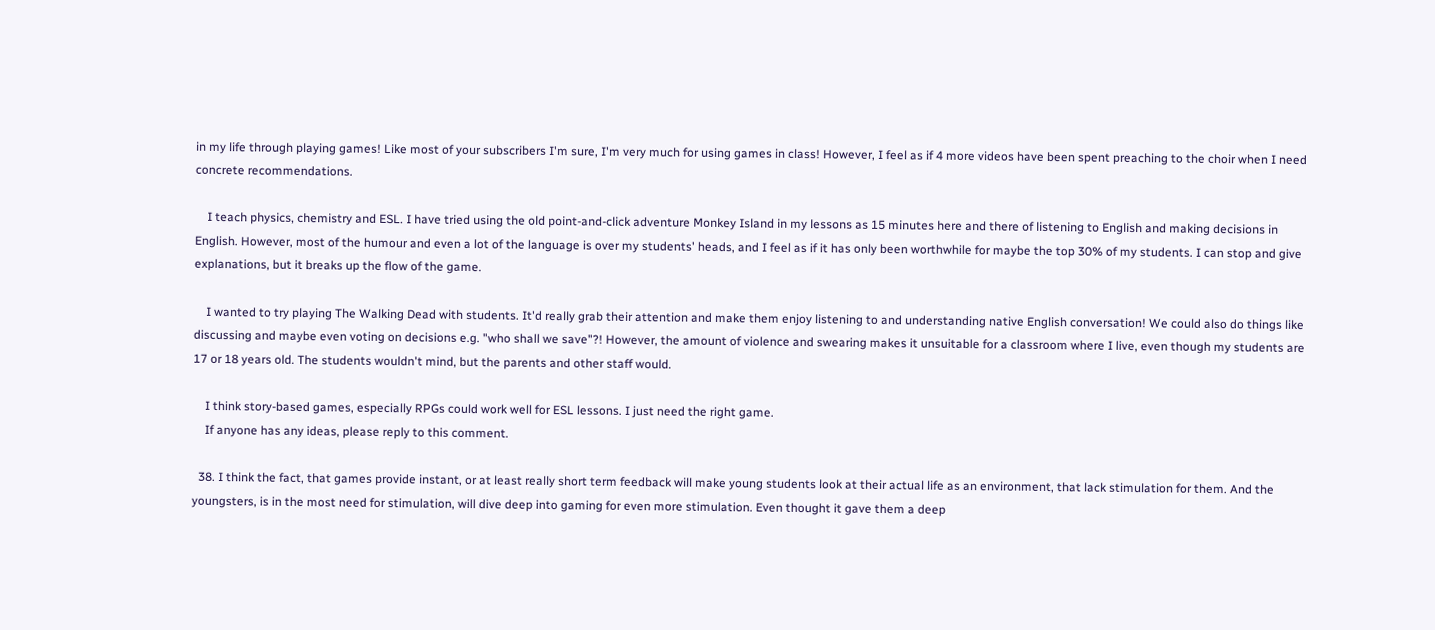in my life through playing games! Like most of your subscribers I'm sure, I'm very much for using games in class! However, I feel as if 4 more videos have been spent preaching to the choir when I need concrete recommendations.

    I teach physics, chemistry and ESL. I have tried using the old point-and-click adventure Monkey Island in my lessons as 15 minutes here and there of listening to English and making decisions in English. However, most of the humour and even a lot of the language is over my students' heads, and I feel as if it has only been worthwhile for maybe the top 30% of my students. I can stop and give explanations, but it breaks up the flow of the game.

    I wanted to try playing The Walking Dead with students. It'd really grab their attention and make them enjoy listening to and understanding native English conversation! We could also do things like discussing and maybe even voting on decisions e.g. "who shall we save"?! However, the amount of violence and swearing makes it unsuitable for a classroom where I live, even though my students are 17 or 18 years old. The students wouldn't mind, but the parents and other staff would.

    I think story-based games, especially RPGs could work well for ESL lessons. I just need the right game.
    If anyone has any ideas, please reply to this comment.

  38. I think the fact, that games provide instant, or at least really short term feedback will make young students look at their actual life as an environment, that lack stimulation for them. And the youngsters, is in the most need for stimulation, will dive deep into gaming for even more stimulation. Even thought it gave them a deep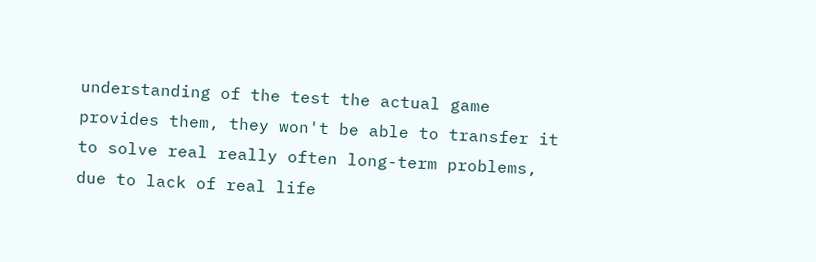understanding of the test the actual game provides them, they won't be able to transfer it to solve real really often long-term problems, due to lack of real life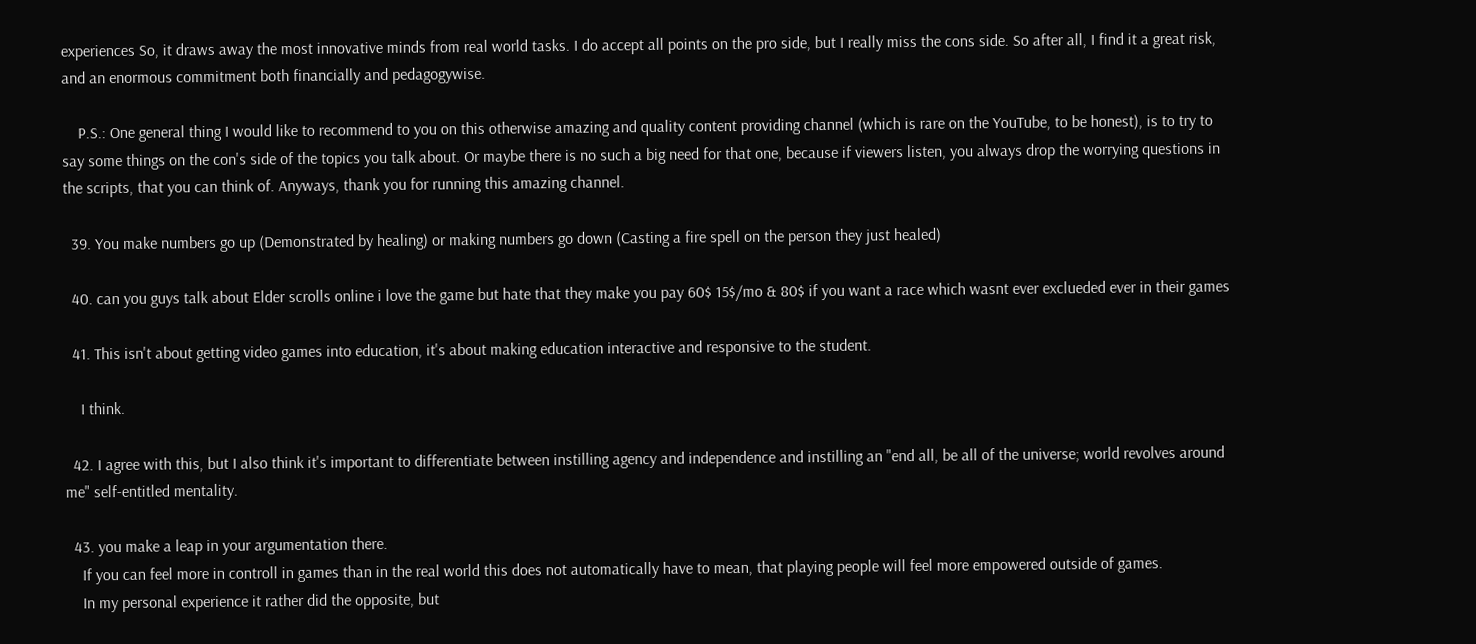experiences So, it draws away the most innovative minds from real world tasks. I do accept all points on the pro side, but I really miss the cons side. So after all, I find it a great risk, and an enormous commitment both financially and pedagogywise.

    P.S.: One general thing I would like to recommend to you on this otherwise amazing and quality content providing channel (which is rare on the YouTube, to be honest), is to try to say some things on the con's side of the topics you talk about. Or maybe there is no such a big need for that one, because if viewers listen, you always drop the worrying questions in the scripts, that you can think of. Anyways, thank you for running this amazing channel.

  39. You make numbers go up (Demonstrated by healing) or making numbers go down (Casting a fire spell on the person they just healed)

  40. can you guys talk about Elder scrolls online i love the game but hate that they make you pay 60$ 15$/mo & 80$ if you want a race which wasnt ever exclueded ever in their games

  41. This isn't about getting video games into education, it's about making education interactive and responsive to the student.

    I think.

  42. I agree with this, but I also think it's important to differentiate between instilling agency and independence and instilling an "end all, be all of the universe; world revolves around me" self-entitled mentality.

  43. you make a leap in your argumentation there.
    If you can feel more in controll in games than in the real world this does not automatically have to mean, that playing people will feel more empowered outside of games.
    In my personal experience it rather did the opposite, but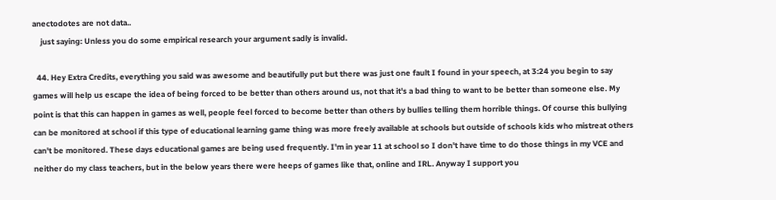anectodotes are not data..
    just saying: Unless you do some empirical research your argument sadly is invalid.

  44. Hey Extra Credits, everything you said was awesome and beautifully put but there was just one fault I found in your speech, at 3:24 you begin to say games will help us escape the idea of being forced to be better than others around us, not that it's a bad thing to want to be better than someone else. My point is that this can happen in games as well, people feel forced to become better than others by bullies telling them horrible things. Of course this bullying can be monitored at school if this type of educational learning game thing was more freely available at schools but outside of schools kids who mistreat others can't be monitored. These days educational games are being used frequently. I'm in year 11 at school so I don't have time to do those things in my VCE and neither do my class teachers, but in the below years there were heeps of games like that, online and IRL. Anyway I support you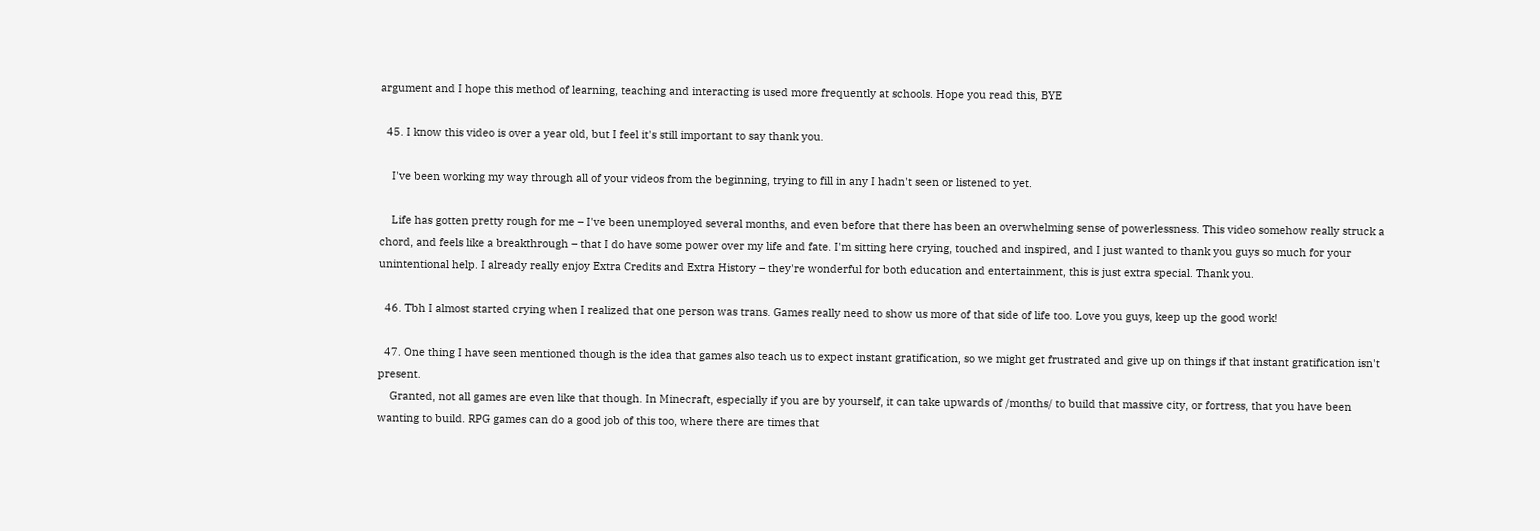argument and I hope this method of learning, teaching and interacting is used more frequently at schools. Hope you read this, BYE

  45. I know this video is over a year old, but I feel it's still important to say thank you.

    I've been working my way through all of your videos from the beginning, trying to fill in any I hadn't seen or listened to yet.

    Life has gotten pretty rough for me – I've been unemployed several months, and even before that there has been an overwhelming sense of powerlessness. This video somehow really struck a chord, and feels like a breakthrough – that I do have some power over my life and fate. I'm sitting here crying, touched and inspired, and I just wanted to thank you guys so much for your unintentional help. I already really enjoy Extra Credits and Extra History – they're wonderful for both education and entertainment, this is just extra special. Thank you.

  46. Tbh I almost started crying when I realized that one person was trans. Games really need to show us more of that side of life too. Love you guys, keep up the good work!

  47. One thing I have seen mentioned though is the idea that games also teach us to expect instant gratification, so we might get frustrated and give up on things if that instant gratification isn't present.
    Granted, not all games are even like that though. In Minecraft, especially if you are by yourself, it can take upwards of /months/ to build that massive city, or fortress, that you have been wanting to build. RPG games can do a good job of this too, where there are times that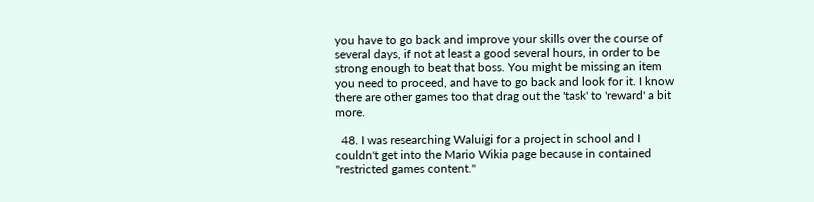you have to go back and improve your skills over the course of several days, if not at least a good several hours, in order to be strong enough to beat that boss. You might be missing an item you need to proceed, and have to go back and look for it. I know there are other games too that drag out the 'task' to 'reward' a bit more.

  48. I was researching Waluigi for a project in school and I couldn't get into the Mario Wikia page because in contained "restricted games content."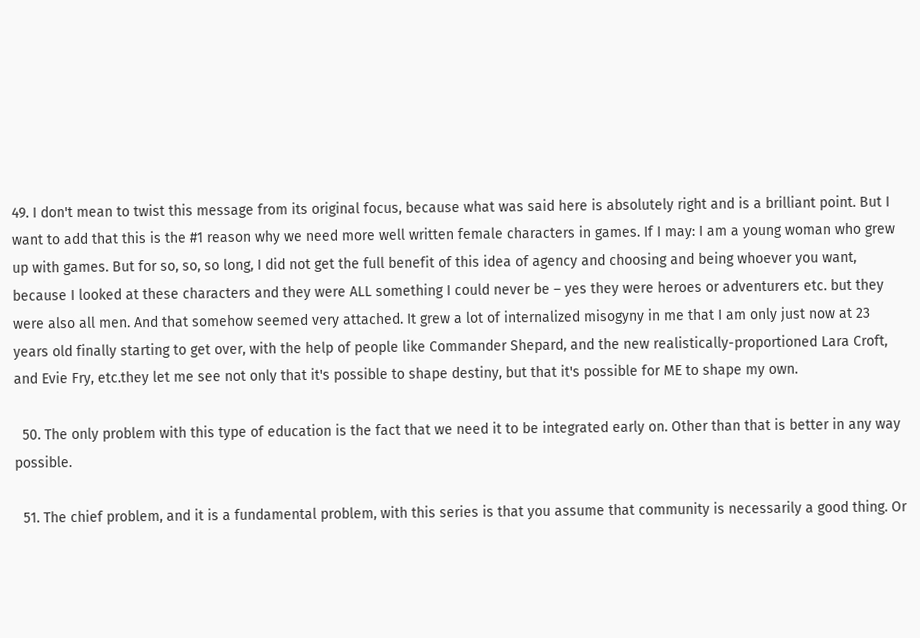49. I don't mean to twist this message from its original focus, because what was said here is absolutely right and is a brilliant point. But I want to add that this is the #1 reason why we need more well written female characters in games. If I may: I am a young woman who grew up with games. But for so, so, so long, I did not get the full benefit of this idea of agency and choosing and being whoever you want, because I looked at these characters and they were ALL something I could never be – yes they were heroes or adventurers etc. but they were also all men. And that somehow seemed very attached. It grew a lot of internalized misogyny in me that I am only just now at 23 years old finally starting to get over, with the help of people like Commander Shepard, and the new realistically-proportioned Lara Croft, and Evie Fry, etc.they let me see not only that it's possible to shape destiny, but that it's possible for ME to shape my own.

  50. The only problem with this type of education is the fact that we need it to be integrated early on. Other than that is better in any way possible.

  51. The chief problem, and it is a fundamental problem, with this series is that you assume that community is necessarily a good thing. Or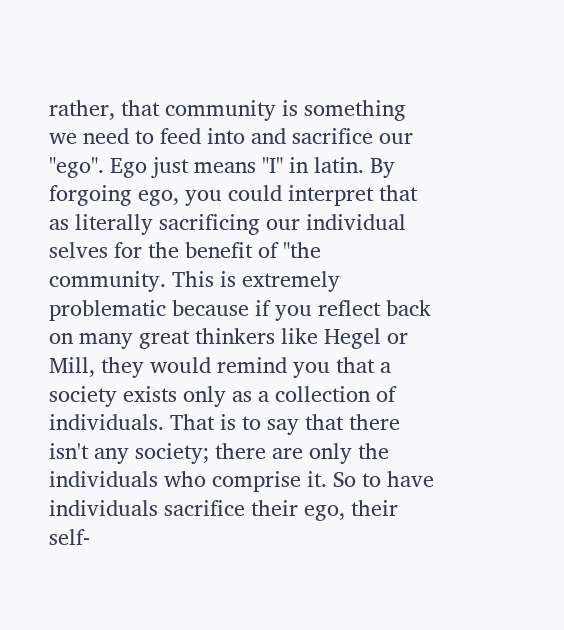rather, that community is something we need to feed into and sacrifice our "ego". Ego just means "I" in latin. By forgoing ego, you could interpret that as literally sacrificing our individual selves for the benefit of "the community. This is extremely problematic because if you reflect back on many great thinkers like Hegel or Mill, they would remind you that a society exists only as a collection of individuals. That is to say that there isn't any society; there are only the individuals who comprise it. So to have individuals sacrifice their ego, their self-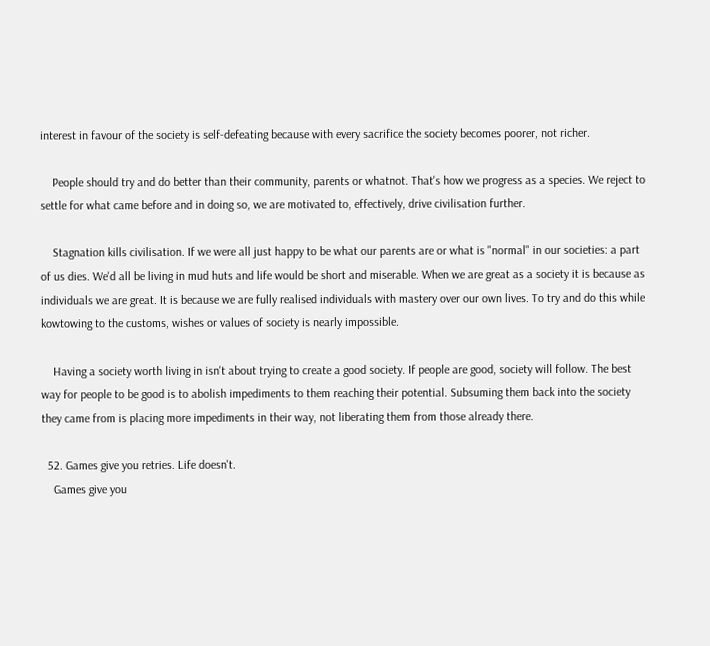interest in favour of the society is self-defeating because with every sacrifice the society becomes poorer, not richer.

    People should try and do better than their community, parents or whatnot. That's how we progress as a species. We reject to settle for what came before and in doing so, we are motivated to, effectively, drive civilisation further.

    Stagnation kills civilisation. If we were all just happy to be what our parents are or what is "normal" in our societies: a part of us dies. We'd all be living in mud huts and life would be short and miserable. When we are great as a society it is because as individuals we are great. It is because we are fully realised individuals with mastery over our own lives. To try and do this while kowtowing to the customs, wishes or values of society is nearly impossible.

    Having a society worth living in isn't about trying to create a good society. If people are good, society will follow. The best way for people to be good is to abolish impediments to them reaching their potential. Subsuming them back into the society they came from is placing more impediments in their way, not liberating them from those already there.

  52. Games give you retries. Life doesn't.
    Games give you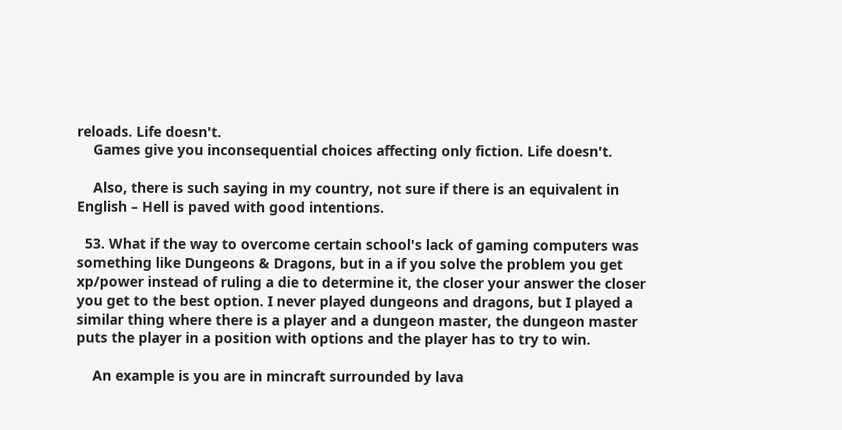reloads. Life doesn't.
    Games give you inconsequential choices affecting only fiction. Life doesn't.

    Also, there is such saying in my country, not sure if there is an equivalent in English – Hell is paved with good intentions.

  53. What if the way to overcome certain school's lack of gaming computers was something like Dungeons & Dragons, but in a if you solve the problem you get xp/power instead of ruling a die to determine it, the closer your answer the closer you get to the best option. I never played dungeons and dragons, but I played a similar thing where there is a player and a dungeon master, the dungeon master puts the player in a position with options and the player has to try to win.

    An example is you are in mincraft surrounded by lava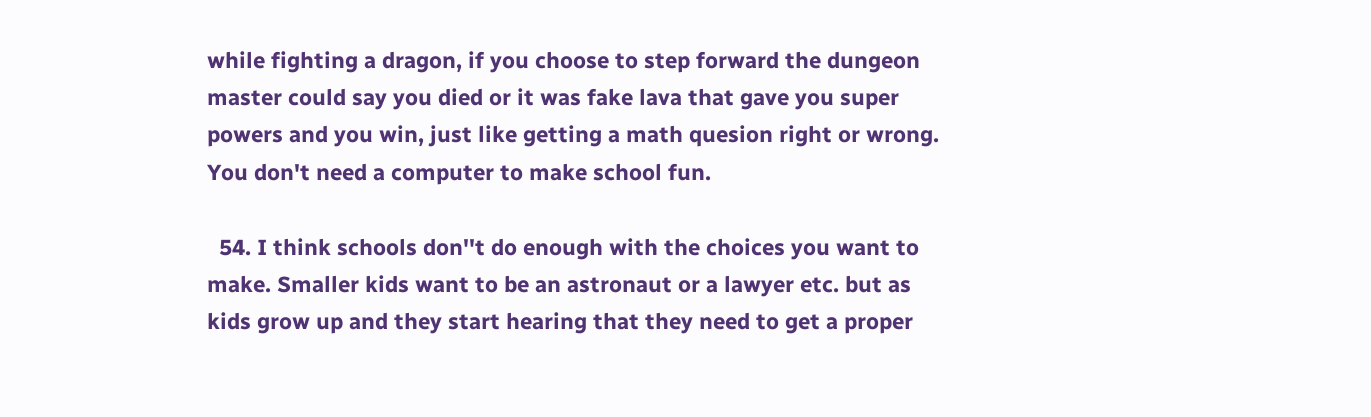while fighting a dragon, if you choose to step forward the dungeon master could say you died or it was fake lava that gave you super powers and you win, just like getting a math quesion right or wrong. You don't need a computer to make school fun.

  54. I think schools don''t do enough with the choices you want to make. Smaller kids want to be an astronaut or a lawyer etc. but as kids grow up and they start hearing that they need to get a proper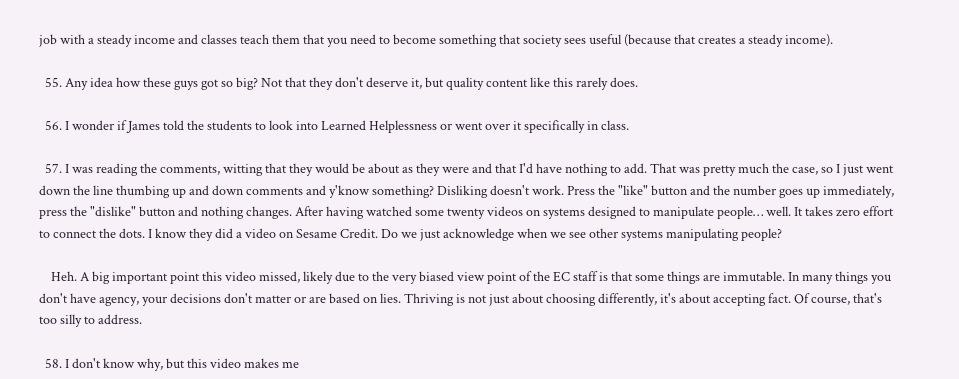job with a steady income and classes teach them that you need to become something that society sees useful (because that creates a steady income).

  55. Any idea how these guys got so big? Not that they don't deserve it, but quality content like this rarely does.

  56. I wonder if James told the students to look into Learned Helplessness or went over it specifically in class.

  57. I was reading the comments, witting that they would be about as they were and that I'd have nothing to add. That was pretty much the case, so I just went down the line thumbing up and down comments and y'know something? Disliking doesn't work. Press the "like" button and the number goes up immediately, press the "dislike" button and nothing changes. After having watched some twenty videos on systems designed to manipulate people… well. It takes zero effort to connect the dots. I know they did a video on Sesame Credit. Do we just acknowledge when we see other systems manipulating people?

    Heh. A big important point this video missed, likely due to the very biased view point of the EC staff is that some things are immutable. In many things you don't have agency, your decisions don't matter or are based on lies. Thriving is not just about choosing differently, it's about accepting fact. Of course, that's too silly to address.

  58. I don't know why, but this video makes me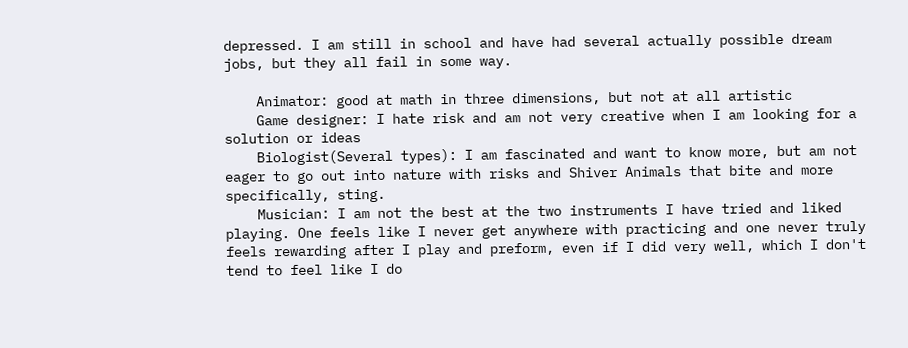depressed. I am still in school and have had several actually possible dream jobs, but they all fail in some way.

    Animator: good at math in three dimensions, but not at all artistic
    Game designer: I hate risk and am not very creative when I am looking for a solution or ideas
    Biologist(Several types): I am fascinated and want to know more, but am not eager to go out into nature with risks and Shiver Animals that bite and more specifically, sting.
    Musician: I am not the best at the two instruments I have tried and liked playing. One feels like I never get anywhere with practicing and one never truly feels rewarding after I play and preform, even if I did very well, which I don't tend to feel like I do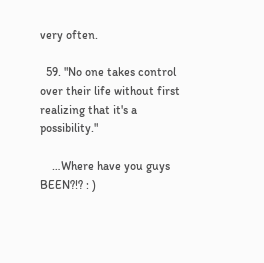very often.

  59. "No one takes control over their life without first realizing that it's a possibility."

    …Where have you guys BEEN?!? : )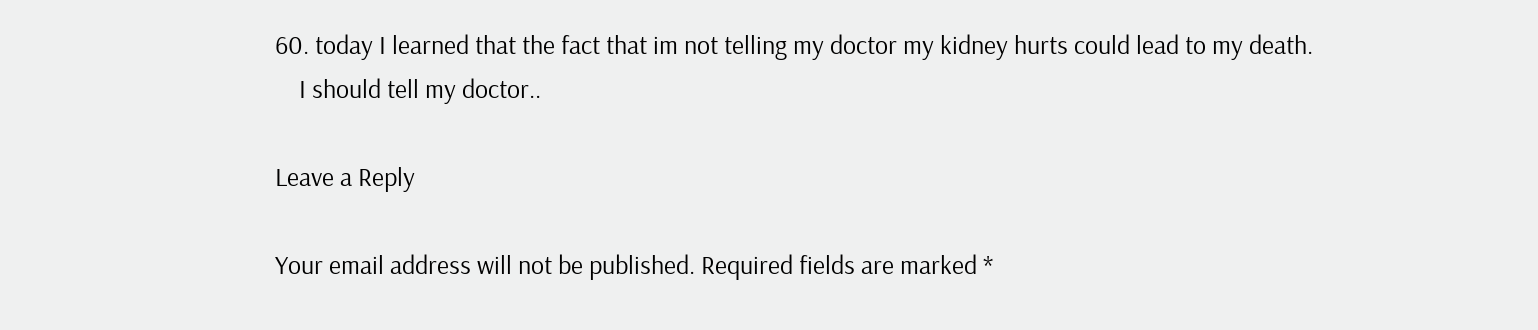60. today I learned that the fact that im not telling my doctor my kidney hurts could lead to my death.
    I should tell my doctor..

Leave a Reply

Your email address will not be published. Required fields are marked *